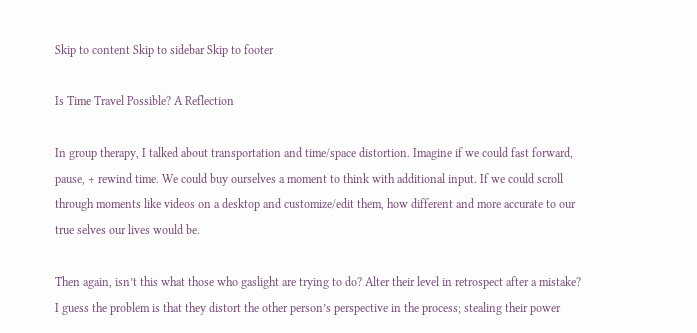Skip to content Skip to sidebar Skip to footer

Is Time Travel Possible? A Reflection

In group therapy, I talked about transportation and time/space distortion. Imagine if we could fast forward, pause, + rewind time. We could buy ourselves a moment to think with additional input. If we could scroll through moments like videos on a desktop and customize/edit them, how different and more accurate to our true selves our lives would be.

Then again, isn’t this what those who gaslight are trying to do? Alter their level in retrospect after a mistake? I guess the problem is that they distort the other person’s perspective in the process; stealing their power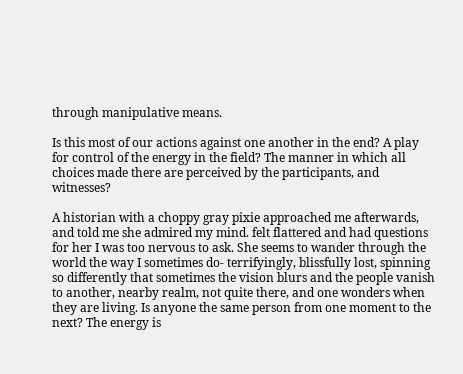through manipulative means.

Is this most of our actions against one another in the end? A play for control of the energy in the field? The manner in which all choices made there are perceived by the participants, and witnesses?

A historian with a choppy gray pixie approached me afterwards, and told me she admired my mind. felt flattered and had questions for her I was too nervous to ask. She seems to wander through the world the way I sometimes do- terrifyingly, blissfully lost, spinning so differently that sometimes the vision blurs and the people vanish to another, nearby realm, not quite there, and one wonders when they are living. Is anyone the same person from one moment to the next? The energy is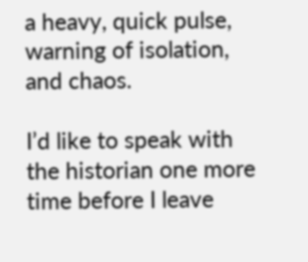a heavy, quick pulse, warning of isolation, and chaos.

I’d like to speak with the historian one more time before I leave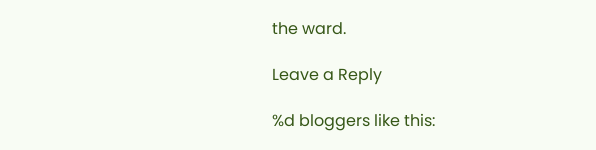the ward.

Leave a Reply

%d bloggers like this: